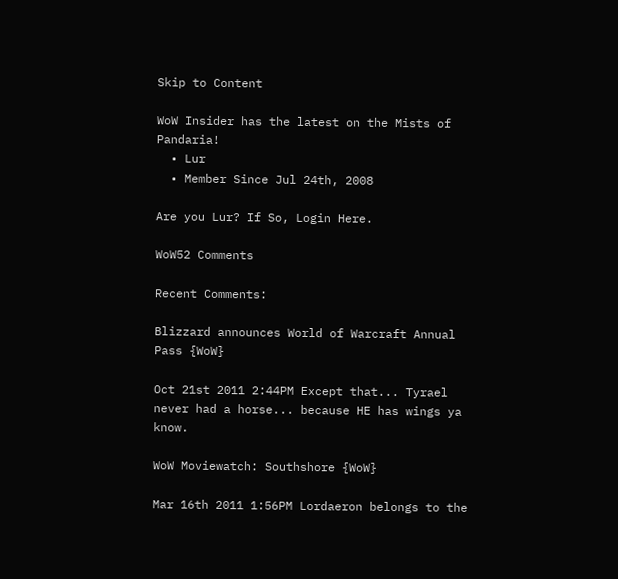Skip to Content

WoW Insider has the latest on the Mists of Pandaria!
  • Lur
  • Member Since Jul 24th, 2008

Are you Lur? If So, Login Here.

WoW52 Comments

Recent Comments:

Blizzard announces World of Warcraft Annual Pass {WoW}

Oct 21st 2011 2:44PM Except that... Tyrael never had a horse... because HE has wings ya know.

WoW Moviewatch: Southshore {WoW}

Mar 16th 2011 1:56PM Lordaeron belongs to the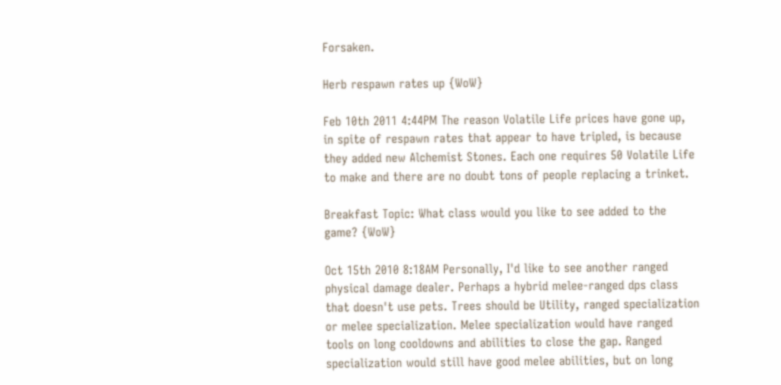Forsaken.

Herb respawn rates up {WoW}

Feb 10th 2011 4:44PM The reason Volatile Life prices have gone up, in spite of respawn rates that appear to have tripled, is because they added new Alchemist Stones. Each one requires 50 Volatile Life to make and there are no doubt tons of people replacing a trinket.

Breakfast Topic: What class would you like to see added to the game? {WoW}

Oct 15th 2010 8:18AM Personally, I'd like to see another ranged physical damage dealer. Perhaps a hybrid melee-ranged dps class that doesn't use pets. Trees should be Utility, ranged specialization or melee specialization. Melee specialization would have ranged tools on long cooldowns and abilities to close the gap. Ranged specialization would still have good melee abilities, but on long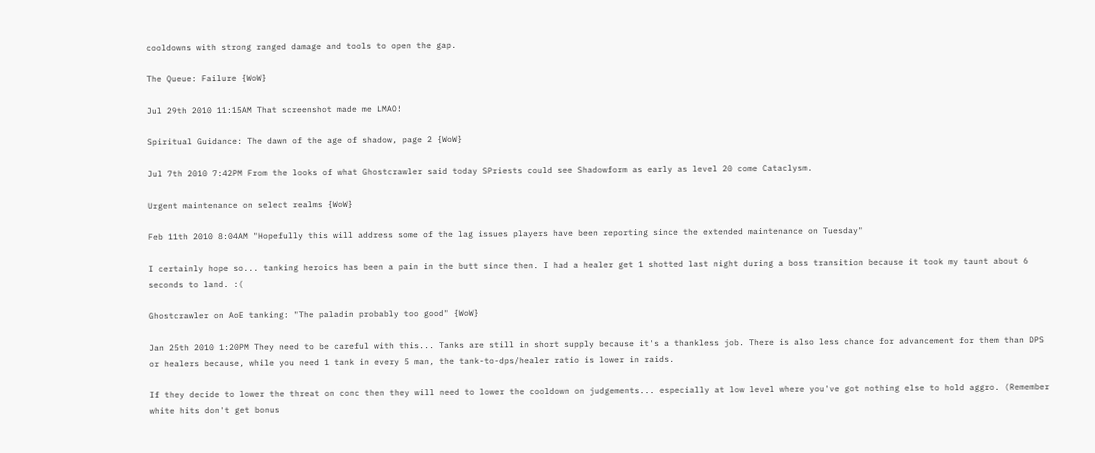cooldowns with strong ranged damage and tools to open the gap.

The Queue: Failure {WoW}

Jul 29th 2010 11:15AM That screenshot made me LMAO!

Spiritual Guidance: The dawn of the age of shadow, page 2 {WoW}

Jul 7th 2010 7:42PM From the looks of what Ghostcrawler said today SPriests could see Shadowform as early as level 20 come Cataclysm.

Urgent maintenance on select realms {WoW}

Feb 11th 2010 8:04AM "Hopefully this will address some of the lag issues players have been reporting since the extended maintenance on Tuesday"

I certainly hope so... tanking heroics has been a pain in the butt since then. I had a healer get 1 shotted last night during a boss transition because it took my taunt about 6 seconds to land. :(

Ghostcrawler on AoE tanking: "The paladin probably too good" {WoW}

Jan 25th 2010 1:20PM They need to be careful with this... Tanks are still in short supply because it's a thankless job. There is also less chance for advancement for them than DPS or healers because, while you need 1 tank in every 5 man, the tank-to-dps/healer ratio is lower in raids.

If they decide to lower the threat on conc then they will need to lower the cooldown on judgements... especially at low level where you've got nothing else to hold aggro. (Remember white hits don't get bonus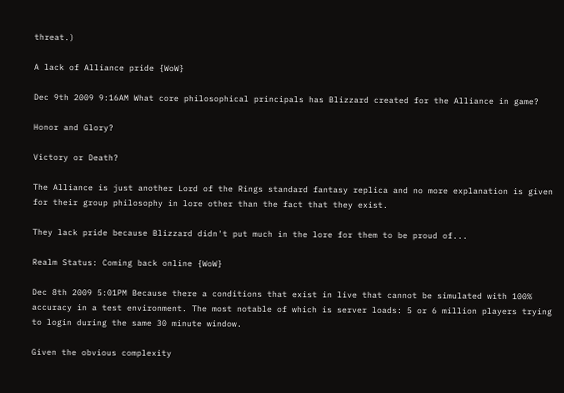threat.)

A lack of Alliance pride {WoW}

Dec 9th 2009 9:16AM What core philosophical principals has Blizzard created for the Alliance in game?

Honor and Glory?

Victory or Death?

The Alliance is just another Lord of the Rings standard fantasy replica and no more explanation is given for their group philosophy in lore other than the fact that they exist.

They lack pride because Blizzard didn't put much in the lore for them to be proud of...

Realm Status: Coming back online {WoW}

Dec 8th 2009 5:01PM Because there a conditions that exist in live that cannot be simulated with 100% accuracy in a test environment. The most notable of which is server loads: 5 or 6 million players trying to login during the same 30 minute window.

Given the obvious complexity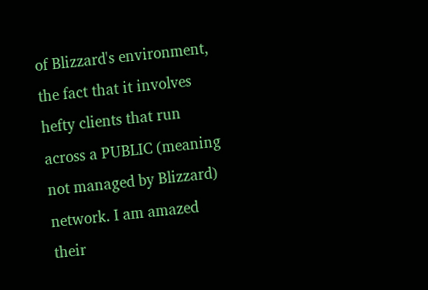of Blizzard's environment, the fact that it involves hefty clients that run across a PUBLIC (meaning not managed by Blizzard) network. I am amazed their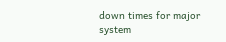down times for major system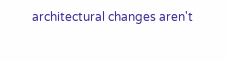architectural changes aren't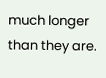much longer than they are.